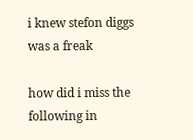i knew stefon diggs was a freak

how did i miss the following in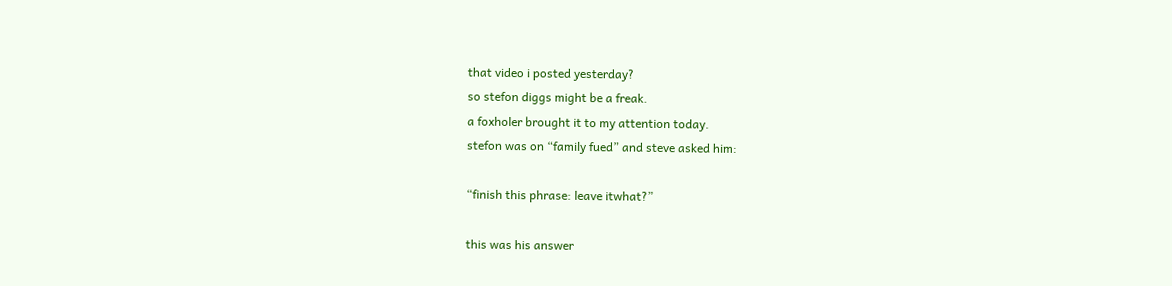that video i posted yesterday?
so stefon diggs might be a freak.
a foxholer brought it to my attention today.
stefon was on “family fued” and steve asked him:

“finish this phrase: leave itwhat?”

this was his answer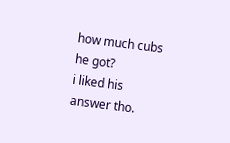how much cubs he got?
i liked his answer tho.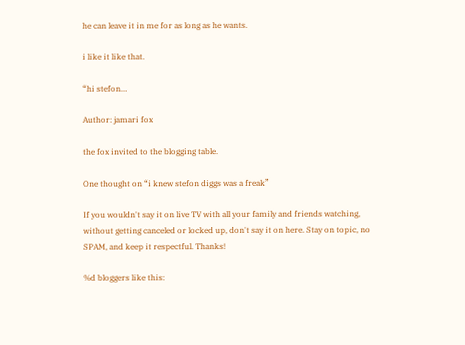he can leave it in me for as long as he wants.

i like it like that.

“hi stefon…

Author: jamari fox

the fox invited to the blogging table.

One thought on “i knew stefon diggs was a freak”

If you wouldn't say it on live TV with all your family and friends watching, without getting canceled or locked up, don't say it on here. Stay on topic, no SPAM, and keep it respectful. Thanks!

%d bloggers like this: